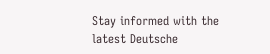Stay informed with the latest Deutsche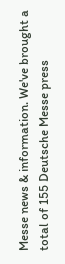Messe news & information. We've brought a total of 155 Deutsche Messe press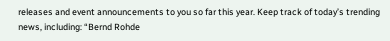releases and event announcements to you so far this year. Keep track of today’s trending news, including: “Bernd Rohde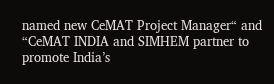named new CeMAT Project Manager“ and “CeMAT INDIA and SIMHEM partner to promote India’s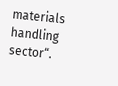materials handling sector“.